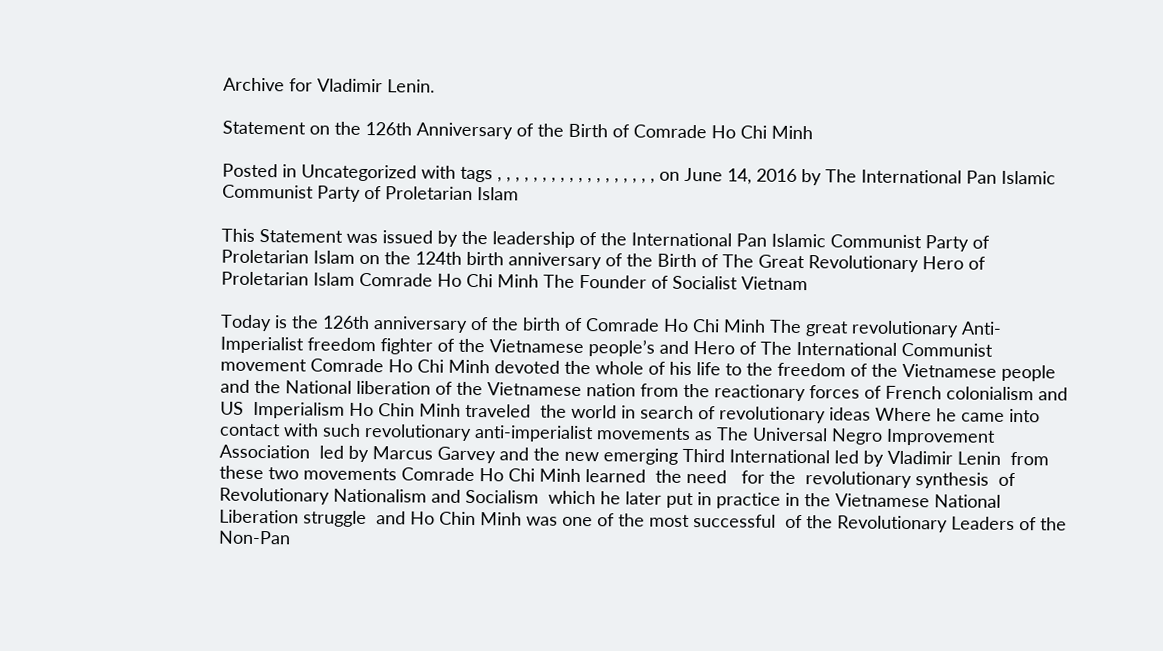Archive for Vladimir Lenin.

Statement on the 126th Anniversary of the Birth of Comrade Ho Chi Minh

Posted in Uncategorized with tags , , , , , , , , , , , , , , , , , , on June 14, 2016 by The International Pan Islamic Communist Party of Proletarian Islam

This Statement was issued by the leadership of the International Pan Islamic Communist Party of Proletarian Islam on the 124th birth anniversary of the Birth of The Great Revolutionary Hero of Proletarian Islam Comrade Ho Chi Minh The Founder of Socialist Vietnam

Today is the 126th anniversary of the birth of Comrade Ho Chi Minh The great revolutionary Anti-Imperialist freedom fighter of the Vietnamese people’s and Hero of The International Communist movement Comrade Ho Chi Minh devoted the whole of his life to the freedom of the Vietnamese people and the National liberation of the Vietnamese nation from the reactionary forces of French colonialism and US  Imperialism Ho Chin Minh traveled  the world in search of revolutionary ideas Where he came into contact with such revolutionary anti-imperialist movements as The Universal Negro Improvement Association  led by Marcus Garvey and the new emerging Third International led by Vladimir Lenin  from these two movements Comrade Ho Chi Minh learned  the need   for the  revolutionary synthesis  of Revolutionary Nationalism and Socialism  which he later put in practice in the Vietnamese National Liberation struggle  and Ho Chin Minh was one of the most successful  of the Revolutionary Leaders of the Non-Pan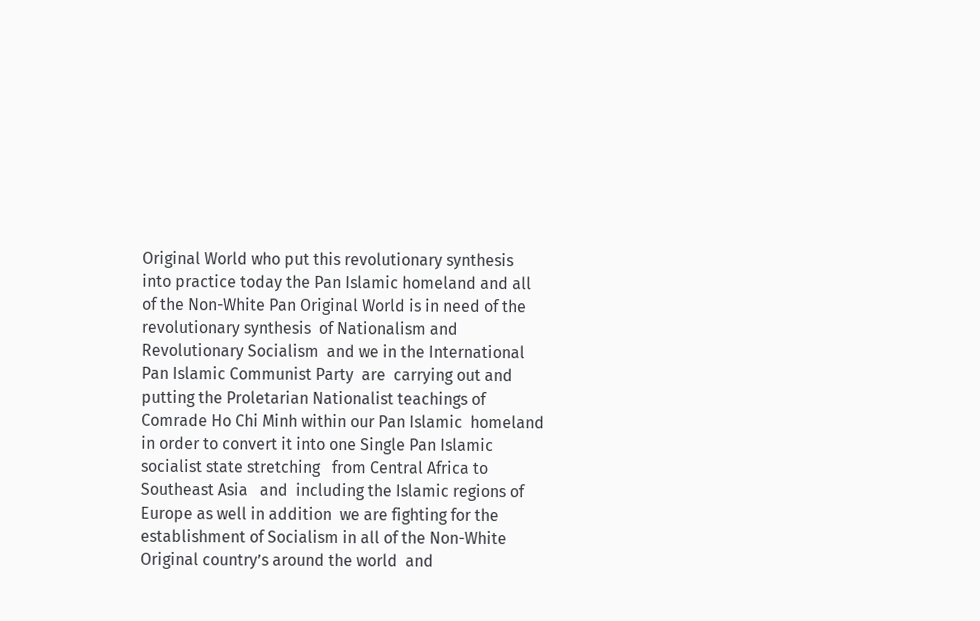Original World who put this revolutionary synthesis into practice today the Pan Islamic homeland and all of the Non-White Pan Original World is in need of the revolutionary synthesis  of Nationalism and Revolutionary Socialism  and we in the International Pan Islamic Communist Party  are  carrying out and putting the Proletarian Nationalist teachings of Comrade Ho Chi Minh within our Pan Islamic  homeland in order to convert it into one Single Pan Islamic socialist state stretching   from Central Africa to Southeast Asia   and  including the Islamic regions of Europe as well in addition  we are fighting for the establishment of Socialism in all of the Non-White Original country’s around the world  and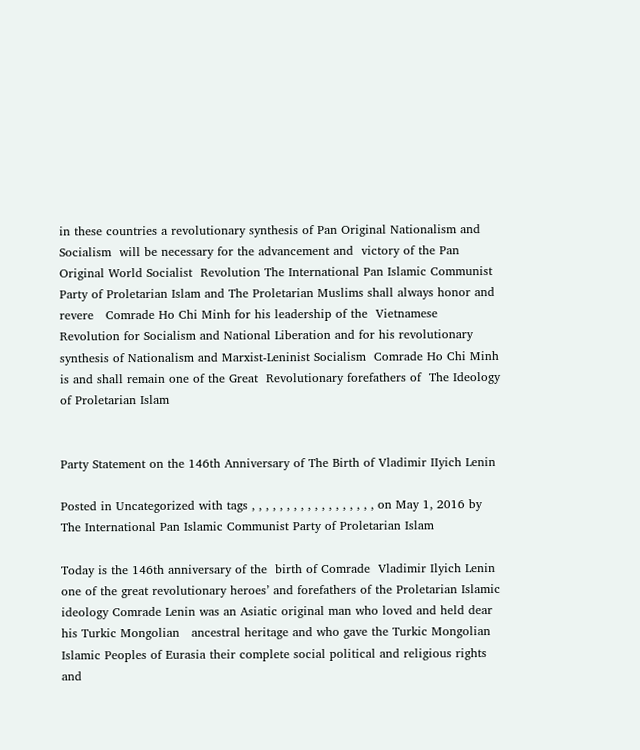in these countries a revolutionary synthesis of Pan Original Nationalism and Socialism  will be necessary for the advancement and  victory of the Pan Original World Socialist  Revolution The International Pan Islamic Communist Party of Proletarian Islam and The Proletarian Muslims shall always honor and  revere   Comrade Ho Chi Minh for his leadership of the  Vietnamese Revolution for Socialism and National Liberation and for his revolutionary synthesis of Nationalism and Marxist-Leninist Socialism  Comrade Ho Chi Minh is and shall remain one of the Great  Revolutionary forefathers of  The Ideology of Proletarian Islam


Party Statement on the 146th Anniversary of The Birth of Vladimir IIyich Lenin

Posted in Uncategorized with tags , , , , , , , , , , , , , , , , , , on May 1, 2016 by The International Pan Islamic Communist Party of Proletarian Islam

Today is the 146th anniversary of the  birth of Comrade  Vladimir Ilyich Lenin  one of the great revolutionary heroes’ and forefathers of the Proletarian Islamic ideology Comrade Lenin was an Asiatic original man who loved and held dear his Turkic Mongolian   ancestral heritage and who gave the Turkic Mongolian Islamic Peoples of Eurasia their complete social political and religious rights and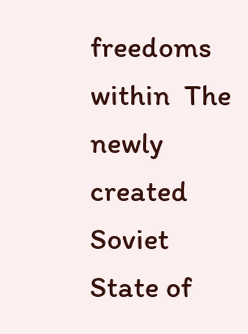freedoms within  The newly  created Soviet State of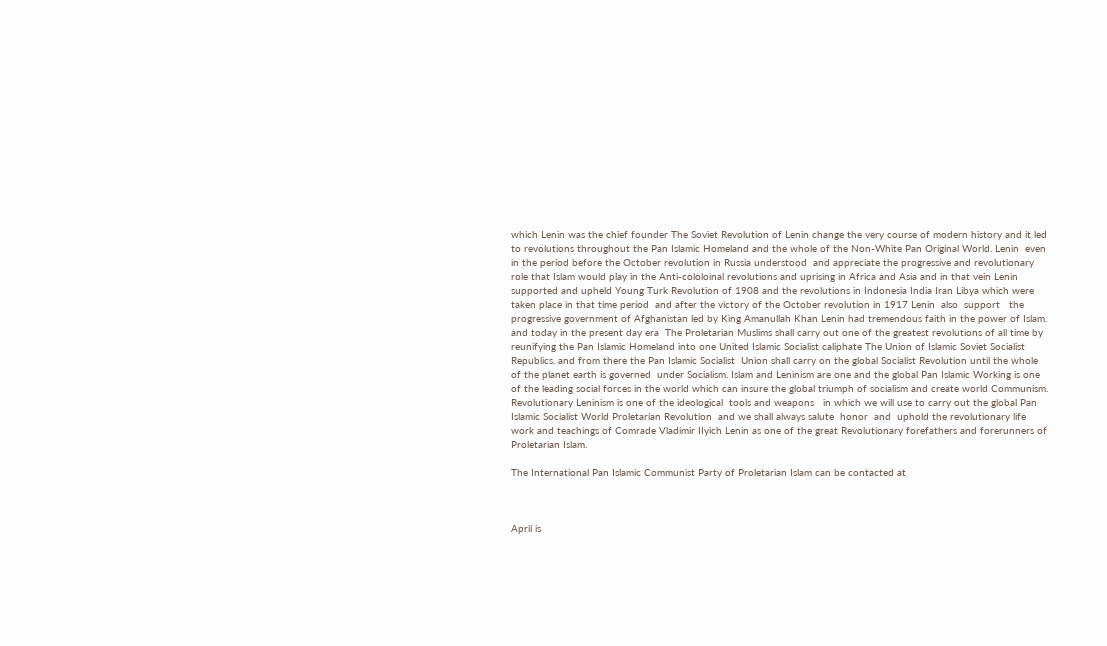which Lenin was the chief founder The Soviet Revolution of Lenin change the very course of modern history and it led to revolutions throughout the Pan Islamic Homeland and the whole of the Non-White Pan Original World. Lenin  even in the period before the October revolution in Russia understood  and appreciate the progressive and revolutionary  role that Islam would play in the Anti-cololoinal revolutions and uprising in Africa and Asia and in that vein Lenin supported and upheld Young Turk Revolution of 1908 and the revolutions in Indonesia India Iran Libya which were taken place in that time period  and after the victory of the October revolution in 1917 Lenin  also  support   the progressive government of Afghanistan led by King Amanullah Khan Lenin had tremendous faith in the power of Islam.  and today in the present day era  The Proletarian Muslims shall carry out one of the greatest revolutions of all time by reunifying the Pan Islamic Homeland into one United Islamic Socialist caliphate The Union of Islamic Soviet Socialist Republics. and from there the Pan Islamic Socialist  Union shall carry on the global Socialist Revolution until the whole of the planet earth is governed  under Socialism. Islam and Leninism are one and the global Pan Islamic Working is one of the leading social forces in the world which can insure the global triumph of socialism and create world Communism.  Revolutionary Leninism is one of the ideological  tools and weapons   in which we will use to carry out the global Pan Islamic Socialist World Proletarian Revolution  and we shall always salute  honor  and  uphold the revolutionary life work and teachings of Comrade Vladimir IIyich Lenin as one of the great Revolutionary forefathers and forerunners of Proletarian Islam.

The International Pan Islamic Communist Party of Proletarian Islam can be contacted at



April is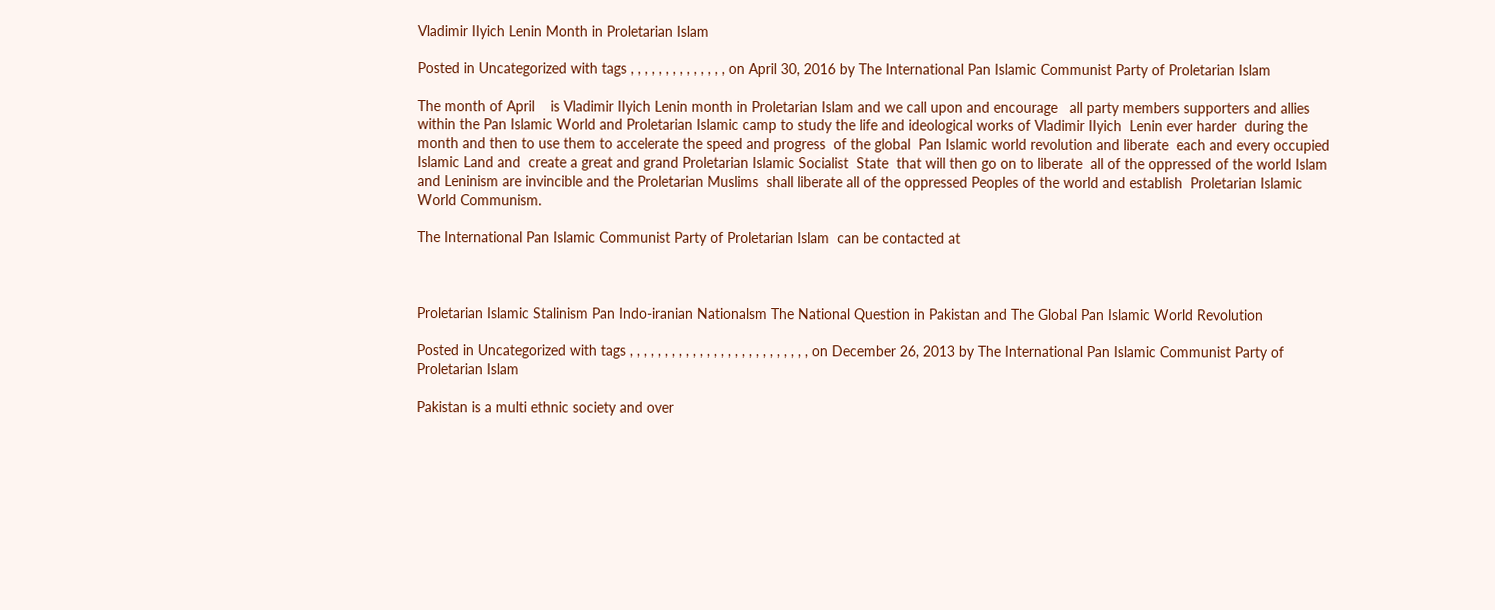Vladimir IIyich Lenin Month in Proletarian Islam

Posted in Uncategorized with tags , , , , , , , , , , , , , , on April 30, 2016 by The International Pan Islamic Communist Party of Proletarian Islam

The month of April    is Vladimir IIyich Lenin month in Proletarian Islam and we call upon and encourage   all party members supporters and allies within the Pan Islamic World and Proletarian Islamic camp to study the life and ideological works of Vladimir IIyich  Lenin ever harder  during the month and then to use them to accelerate the speed and progress  of the global  Pan Islamic world revolution and liberate  each and every occupied Islamic Land and  create a great and grand Proletarian Islamic Socialist  State  that will then go on to liberate  all of the oppressed of the world Islam and Leninism are invincible and the Proletarian Muslims  shall liberate all of the oppressed Peoples of the world and establish  Proletarian Islamic World Communism.

The International Pan Islamic Communist Party of Proletarian Islam  can be contacted at



Proletarian Islamic Stalinism Pan Indo-iranian Nationalsm The National Question in Pakistan and The Global Pan Islamic World Revolution

Posted in Uncategorized with tags , , , , , , , , , , , , , , , , , , , , , , , , , , on December 26, 2013 by The International Pan Islamic Communist Party of Proletarian Islam

Pakistan is a multi ethnic society and over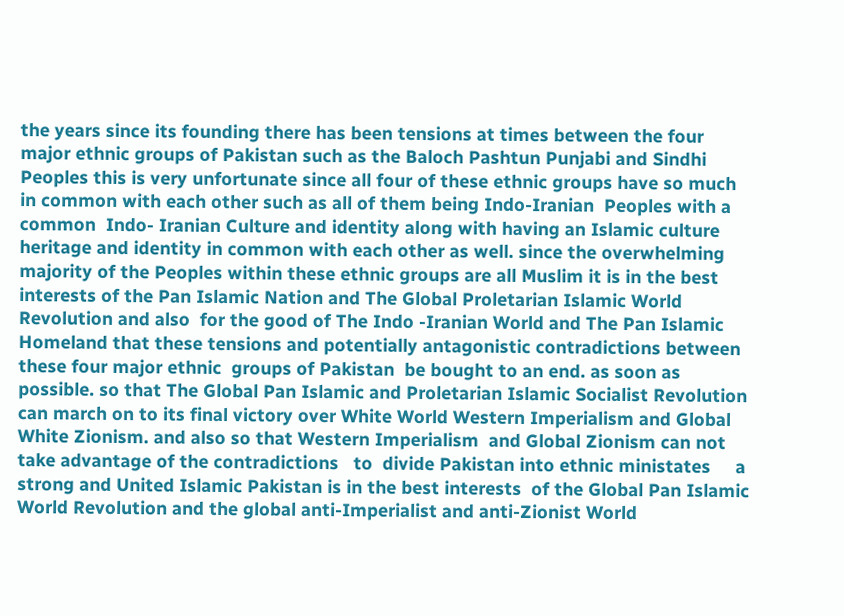the years since its founding there has been tensions at times between the four major ethnic groups of Pakistan such as the Baloch Pashtun Punjabi and Sindhi Peoples this is very unfortunate since all four of these ethnic groups have so much in common with each other such as all of them being Indo-Iranian  Peoples with a common  Indo- Iranian Culture and identity along with having an Islamic culture heritage and identity in common with each other as well. since the overwhelming majority of the Peoples within these ethnic groups are all Muslim it is in the best interests of the Pan Islamic Nation and The Global Proletarian Islamic World Revolution and also  for the good of The Indo -Iranian World and The Pan Islamic Homeland that these tensions and potentially antagonistic contradictions between these four major ethnic  groups of Pakistan  be bought to an end. as soon as possible. so that The Global Pan Islamic and Proletarian Islamic Socialist Revolution can march on to its final victory over White World Western Imperialism and Global White Zionism. and also so that Western Imperialism  and Global Zionism can not take advantage of the contradictions   to  divide Pakistan into ethnic ministates     a strong and United Islamic Pakistan is in the best interests  of the Global Pan Islamic World Revolution and the global anti-Imperialist and anti-Zionist World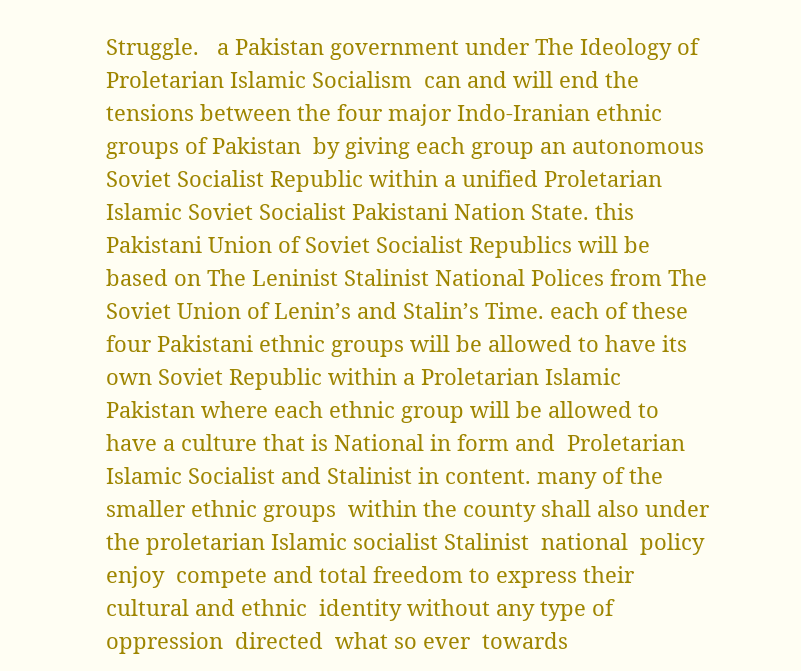Struggle.   a Pakistan government under The Ideology of Proletarian Islamic Socialism  can and will end the tensions between the four major Indo-Iranian ethnic   groups of Pakistan  by giving each group an autonomous Soviet Socialist Republic within a unified Proletarian Islamic Soviet Socialist Pakistani Nation State. this Pakistani Union of Soviet Socialist Republics will be based on The Leninist Stalinist National Polices from The Soviet Union of Lenin’s and Stalin’s Time. each of these four Pakistani ethnic groups will be allowed to have its own Soviet Republic within a Proletarian Islamic Pakistan where each ethnic group will be allowed to have a culture that is National in form and  Proletarian  Islamic Socialist and Stalinist in content. many of the smaller ethnic groups  within the county shall also under  the proletarian Islamic socialist Stalinist  national  policy   enjoy  compete and total freedom to express their cultural and ethnic  identity without any type of  oppression  directed  what so ever  towards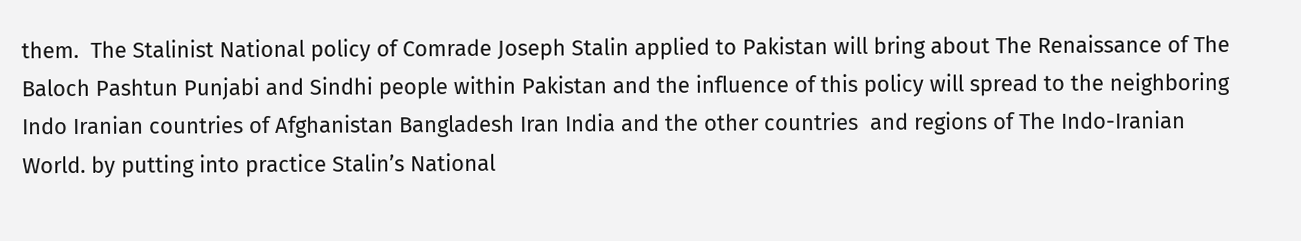them.  The Stalinist National policy of Comrade Joseph Stalin applied to Pakistan will bring about The Renaissance of The Baloch Pashtun Punjabi and Sindhi people within Pakistan and the influence of this policy will spread to the neighboring Indo Iranian countries of Afghanistan Bangladesh Iran India and the other countries  and regions of The Indo-Iranian World. by putting into practice Stalin’s National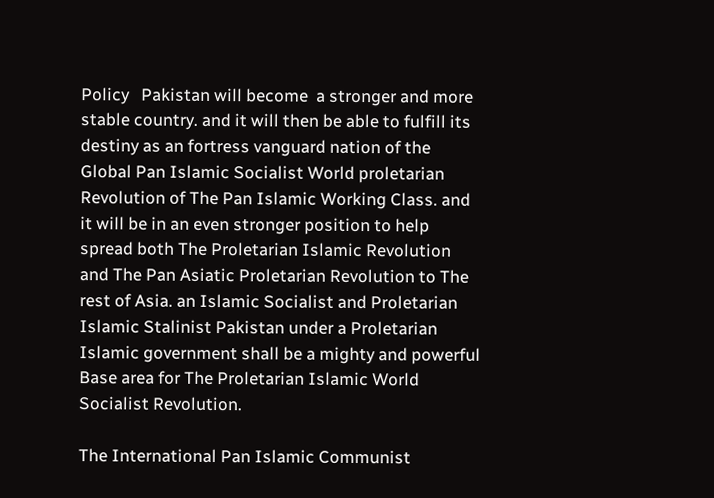Policy   Pakistan will become  a stronger and more stable country. and it will then be able to fulfill its destiny as an fortress vanguard nation of the Global Pan Islamic Socialist World proletarian Revolution of The Pan Islamic Working Class. and it will be in an even stronger position to help spread both The Proletarian Islamic Revolution and The Pan Asiatic Proletarian Revolution to The rest of Asia. an Islamic Socialist and Proletarian Islamic Stalinist Pakistan under a Proletarian Islamic government shall be a mighty and powerful Base area for The Proletarian Islamic World Socialist Revolution.

The International Pan Islamic Communist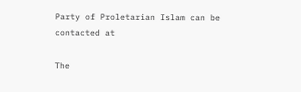Party of Proletarian Islam can be contacted at

The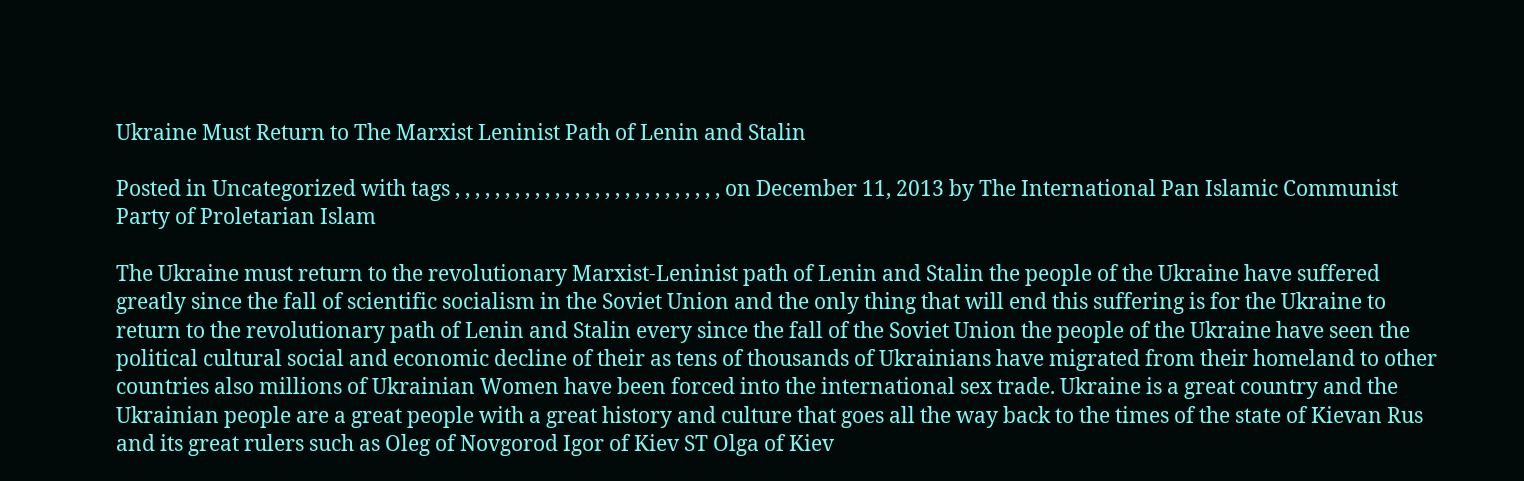Ukraine Must Return to The Marxist Leninist Path of Lenin and Stalin

Posted in Uncategorized with tags , , , , , , , , , , , , , , , , , , , , , , , , , , , on December 11, 2013 by The International Pan Islamic Communist Party of Proletarian Islam

The Ukraine must return to the revolutionary Marxist-Leninist path of Lenin and Stalin the people of the Ukraine have suffered greatly since the fall of scientific socialism in the Soviet Union and the only thing that will end this suffering is for the Ukraine to return to the revolutionary path of Lenin and Stalin every since the fall of the Soviet Union the people of the Ukraine have seen the political cultural social and economic decline of their as tens of thousands of Ukrainians have migrated from their homeland to other countries also millions of Ukrainian Women have been forced into the international sex trade. Ukraine is a great country and the Ukrainian people are a great people with a great history and culture that goes all the way back to the times of the state of Kievan Rus and its great rulers such as Oleg of Novgorod Igor of Kiev ST Olga of Kiev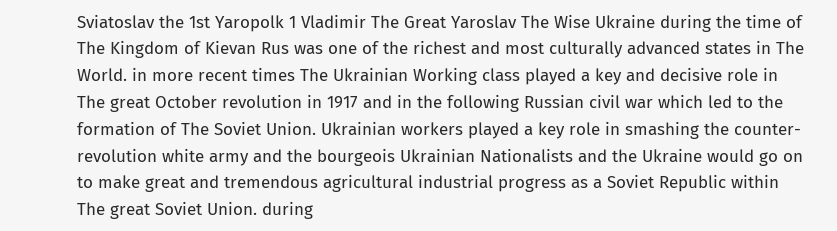Sviatoslav the 1st Yaropolk 1 Vladimir The Great Yaroslav The Wise Ukraine during the time of The Kingdom of Kievan Rus was one of the richest and most culturally advanced states in The World. in more recent times The Ukrainian Working class played a key and decisive role in The great October revolution in 1917 and in the following Russian civil war which led to the formation of The Soviet Union. Ukrainian workers played a key role in smashing the counter-revolution white army and the bourgeois Ukrainian Nationalists and the Ukraine would go on to make great and tremendous agricultural industrial progress as a Soviet Republic within The great Soviet Union. during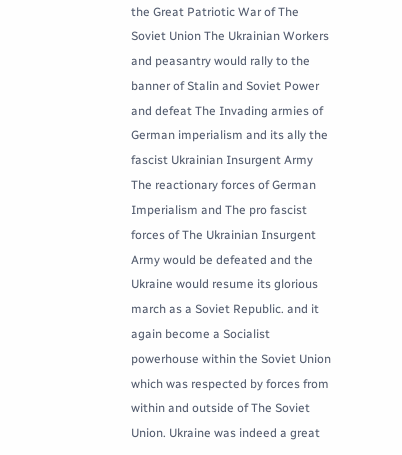the Great Patriotic War of The Soviet Union The Ukrainian Workers and peasantry would rally to the banner of Stalin and Soviet Power and defeat The Invading armies of German imperialism and its ally the fascist Ukrainian Insurgent Army The reactionary forces of German Imperialism and The pro fascist forces of The Ukrainian Insurgent Army would be defeated and the Ukraine would resume its glorious march as a Soviet Republic. and it again become a Socialist powerhouse within the Soviet Union which was respected by forces from within and outside of The Soviet Union. Ukraine was indeed a great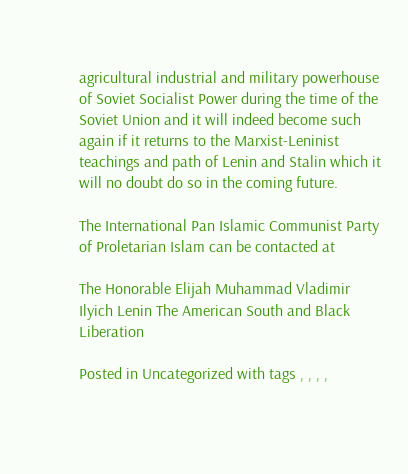agricultural industrial and military powerhouse of Soviet Socialist Power during the time of the Soviet Union and it will indeed become such again if it returns to the Marxist-Leninist teachings and path of Lenin and Stalin which it will no doubt do so in the coming future.

The International Pan Islamic Communist Party of Proletarian Islam can be contacted at

The Honorable Elijah Muhammad Vladimir Ilyich Lenin The American South and Black Liberation

Posted in Uncategorized with tags , , , ,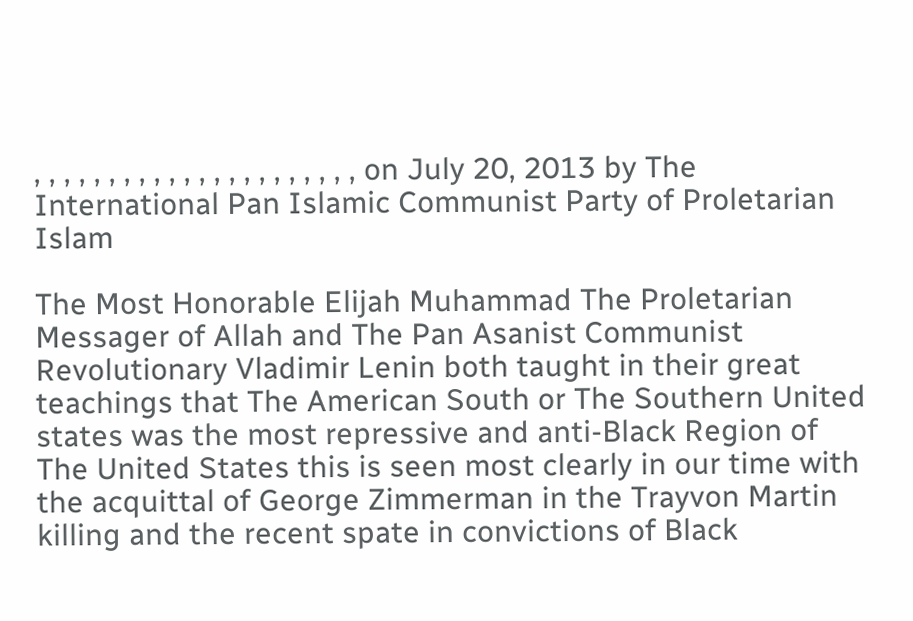, , , , , , , , , , , , , , , , , , , , , , on July 20, 2013 by The International Pan Islamic Communist Party of Proletarian Islam

The Most Honorable Elijah Muhammad The Proletarian Messager of Allah and The Pan Asanist Communist Revolutionary Vladimir Lenin both taught in their great teachings that The American South or The Southern United states was the most repressive and anti-Black Region of The United States this is seen most clearly in our time with the acquittal of George Zimmerman in the Trayvon Martin killing and the recent spate in convictions of Black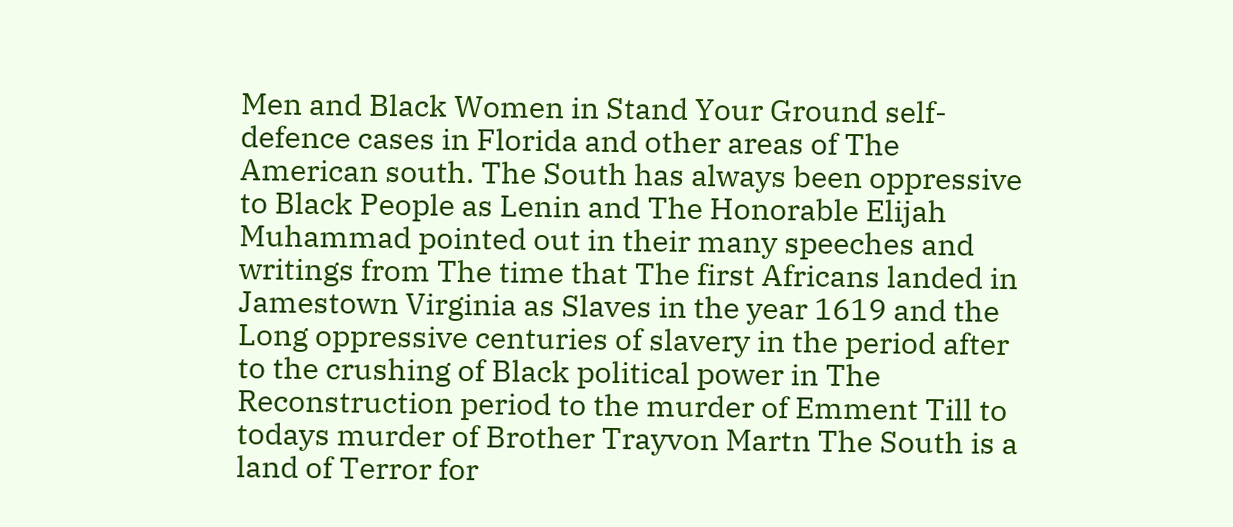Men and Black Women in Stand Your Ground self-defence cases in Florida and other areas of The American south. The South has always been oppressive to Black People as Lenin and The Honorable Elijah Muhammad pointed out in their many speeches and writings from The time that The first Africans landed in Jamestown Virginia as Slaves in the year 1619 and the Long oppressive centuries of slavery in the period after to the crushing of Black political power in The Reconstruction period to the murder of Emment Till to todays murder of Brother Trayvon Martn The South is a land of Terror for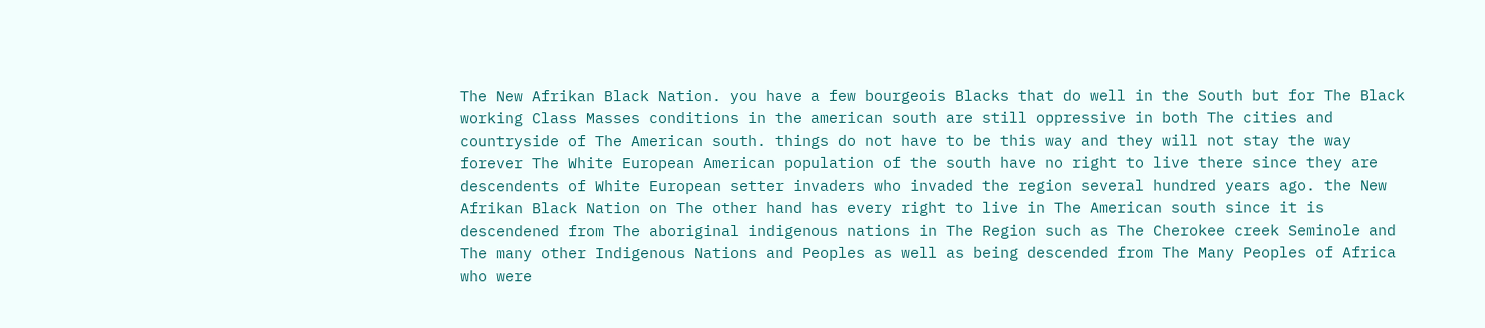The New Afrikan Black Nation. you have a few bourgeois Blacks that do well in the South but for The Black working Class Masses conditions in the american south are still oppressive in both The cities and countryside of The American south. things do not have to be this way and they will not stay the way forever The White European American population of the south have no right to live there since they are descendents of White European setter invaders who invaded the region several hundred years ago. the New Afrikan Black Nation on The other hand has every right to live in The American south since it is descendened from The aboriginal indigenous nations in The Region such as The Cherokee creek Seminole and The many other Indigenous Nations and Peoples as well as being descended from The Many Peoples of Africa who were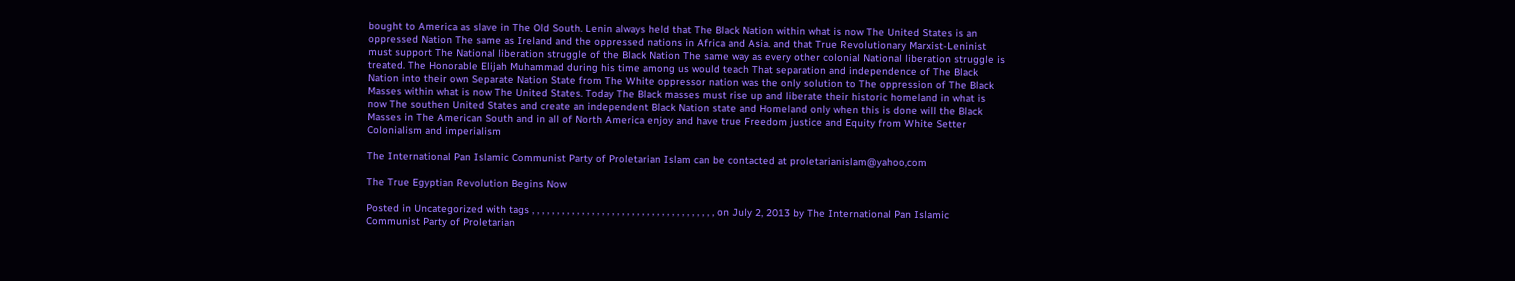bought to America as slave in The Old South. Lenin always held that The Black Nation within what is now The United States is an oppressed Nation The same as Ireland and the oppressed nations in Africa and Asia. and that True Revolutionary Marxist-Leninist must support The National liberation struggle of the Black Nation The same way as every other colonial National liberation struggle is treated. The Honorable Elijah Muhammad during his time among us would teach That separation and independence of The Black Nation into their own Separate Nation State from The White oppressor nation was the only solution to The oppression of The Black Masses within what is now The United States. Today The Black masses must rise up and liberate their historic homeland in what is now The southen United States and create an independent Black Nation state and Homeland only when this is done will the Black Masses in The American South and in all of North America enjoy and have true Freedom justice and Equity from White Setter Colonialism and imperialism

The International Pan Islamic Communist Party of Proletarian Islam can be contacted at proletarianislam@yahoo,com

The True Egyptian Revolution Begins Now

Posted in Uncategorized with tags , , , , , , , , , , , , , , , , , , , , , , , , , , , , , , , , , , , , , on July 2, 2013 by The International Pan Islamic Communist Party of Proletarian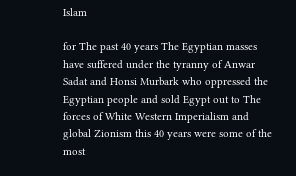Islam

for The past 40 years The Egyptian masses have suffered under the tyranny of Anwar Sadat and Honsi Murbark who oppressed the Egyptian people and sold Egypt out to The forces of White Western Imperialism and global Zionism this 40 years were some of the most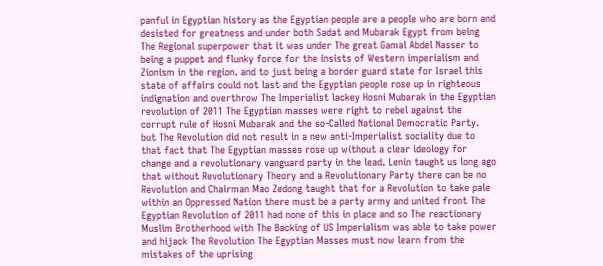panful in Egyptian history as the Egyptian people are a people who are born and desisted for greatness and under both Sadat and Mubarak Egypt from being The Regional superpower that it was under The great Gamal Abdel Nasser to being a puppet and flunky force for the insists of Western imperialism and Zionism in the region. and to just being a border guard state for Israel this state of affairs could not last and the Egyptian people rose up in righteous indignation and overthrow The Imperialist lackey Hosni Mubarak in the Egyptian revolution of 2011 The Egyptian masses were right to rebel against the corrupt rule of Hosni Mubarak and the so-Called National Democratic Party. but The Revolution did not result in a new anti-Imperialist sociality due to that fact that The Egyptian masses rose up without a clear ideology for change and a revolutionary vanguard party in the lead. Lenin taught us long ago that without Revolutionary Theory and a Revolutionary Party there can be no Revolution and Chairman Mao Zedong taught that for a Revolution to take pale within an Oppressed Nation there must be a party army and united front The Egyptian Revolution of 2011 had none of this in place and so The reactionary Muslim Brotherhood with The Backing of US Imperialism was able to take power and hijack The Revolution The Egyptian Masses must now learn from the mistakes of the uprising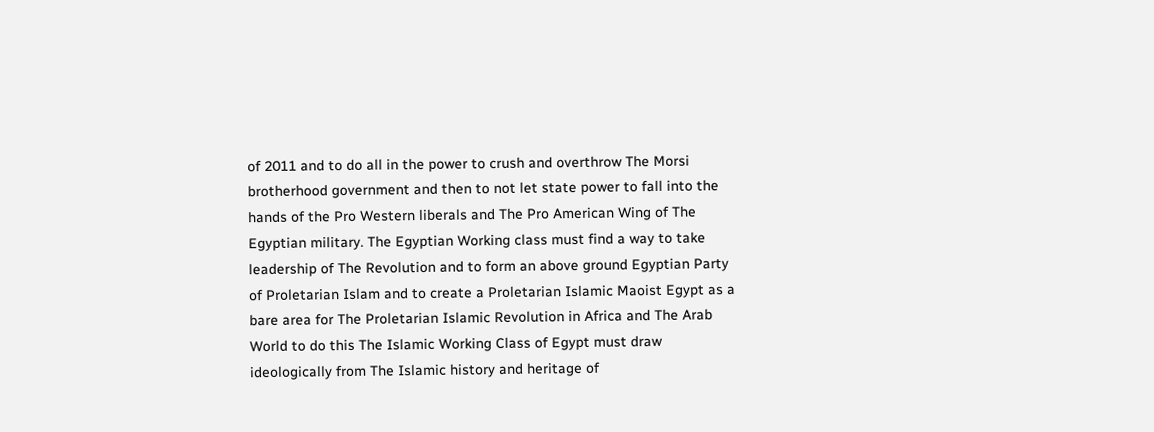of 2011 and to do all in the power to crush and overthrow The Morsi brotherhood government and then to not let state power to fall into the hands of the Pro Western liberals and The Pro American Wing of The Egyptian military. The Egyptian Working class must find a way to take leadership of The Revolution and to form an above ground Egyptian Party of Proletarian Islam and to create a Proletarian Islamic Maoist Egypt as a bare area for The Proletarian Islamic Revolution in Africa and The Arab World to do this The Islamic Working Class of Egypt must draw ideologically from The Islamic history and heritage of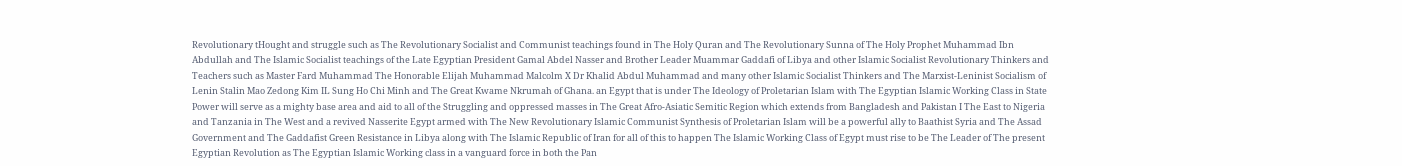Revolutionary tHought and struggle such as The Revolutionary Socialist and Communist teachings found in The Holy Quran and The Revolutionary Sunna of The Holy Prophet Muhammad Ibn Abdullah and The Islamic Socialist teachings of the Late Egyptian President Gamal Abdel Nasser and Brother Leader Muammar Gaddafi of Libya and other Islamic Socialist Revolutionary Thinkers and Teachers such as Master Fard Muhammad The Honorable Elijah Muhammad Malcolm X Dr Khalid Abdul Muhammad and many other Islamic Socialist Thinkers and The Marxist-Leninist Socialism of Lenin Stalin Mao Zedong Kim IL Sung Ho Chi Minh and The Great Kwame Nkrumah of Ghana. an Egypt that is under The Ideology of Proletarian Islam with The Egyptian Islamic Working Class in State Power will serve as a mighty base area and aid to all of the Struggling and oppressed masses in The Great Afro-Asiatic Semitic Region which extends from Bangladesh and Pakistan I The East to Nigeria and Tanzania in The West and a revived Nasserite Egypt armed with The New Revolutionary Islamic Communist Synthesis of Proletarian Islam will be a powerful ally to Baathist Syria and The Assad Government and The Gaddafist Green Resistance in Libya along with The Islamic Republic of Iran for all of this to happen The Islamic Working Class of Egypt must rise to be The Leader of The present Egyptian Revolution as The Egyptian Islamic Working class in a vanguard force in both the Pan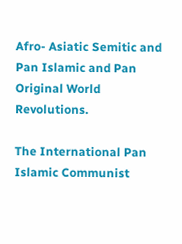Afro- Asiatic Semitic and Pan Islamic and Pan Original World Revolutions.

The International Pan Islamic Communist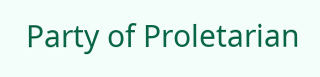Party of Proletarian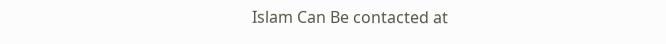Islam Can Be contacted at